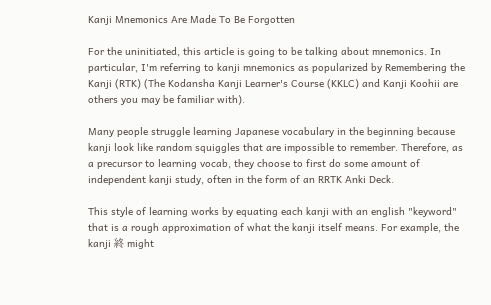Kanji Mnemonics Are Made To Be Forgotten

For the uninitiated, this article is going to be talking about mnemonics. In particular, I'm referring to kanji mnemonics as popularized by Remembering the Kanji (RTK) (The Kodansha Kanji Learner's Course (KKLC) and Kanji Koohii are others you may be familiar with).

Many people struggle learning Japanese vocabulary in the beginning because kanji look like random squiggles that are impossible to remember. Therefore, as a precursor to learning vocab, they choose to first do some amount of independent kanji study, often in the form of an RRTK Anki Deck.

This style of learning works by equating each kanji with an english "keyword" that is a rough approximation of what the kanji itself means. For example, the kanji 終 might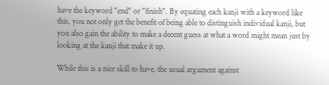have the keyword "end" or "finish". By equating each kanji with a keyword like this, you not only get the benefit of being able to distinguish individual kanji, but you also gain the ability to make a decent guess at what a word might mean just by looking at the kanji that make it up.

While this is a nice skill to have, the usual argument against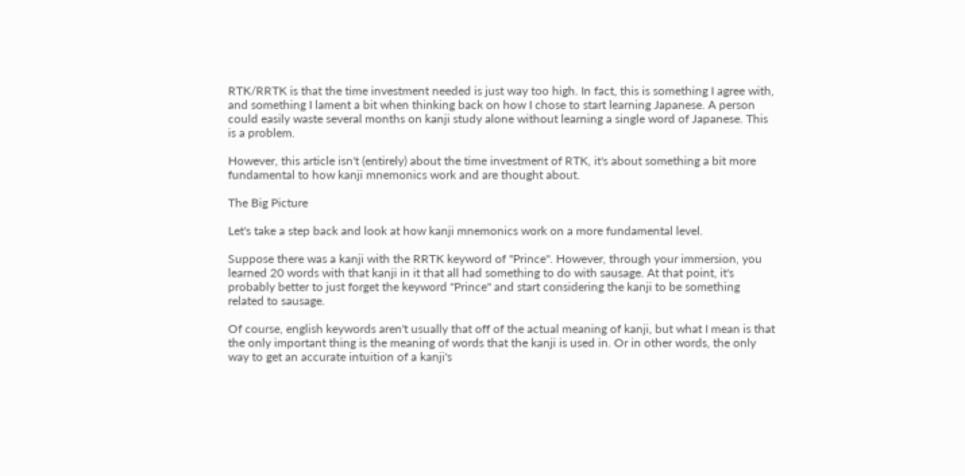RTK/RRTK is that the time investment needed is just way too high. In fact, this is something I agree with, and something I lament a bit when thinking back on how I chose to start learning Japanese. A person could easily waste several months on kanji study alone without learning a single word of Japanese. This is a problem.

However, this article isn't (entirely) about the time investment of RTK, it's about something a bit more fundamental to how kanji mnemonics work and are thought about.

The Big Picture

Let's take a step back and look at how kanji mnemonics work on a more fundamental level.

Suppose there was a kanji with the RRTK keyword of "Prince". However, through your immersion, you learned 20 words with that kanji in it that all had something to do with sausage. At that point, it's probably better to just forget the keyword "Prince" and start considering the kanji to be something related to sausage.

Of course, english keywords aren't usually that off of the actual meaning of kanji, but what I mean is that the only important thing is the meaning of words that the kanji is used in. Or in other words, the only way to get an accurate intuition of a kanji's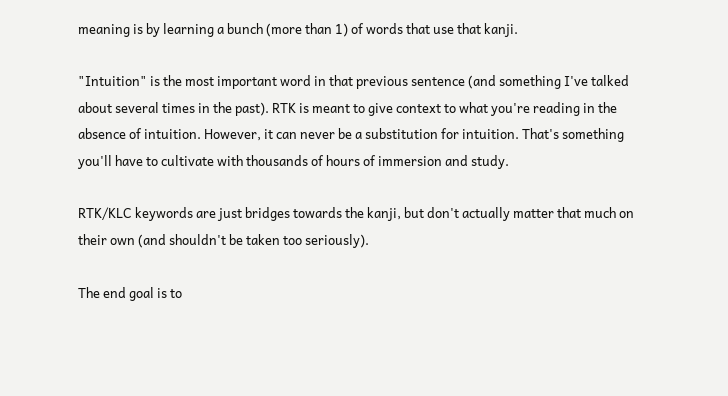meaning is by learning a bunch (more than 1) of words that use that kanji.

"Intuition" is the most important word in that previous sentence (and something I've talked about several times in the past). RTK is meant to give context to what you're reading in the absence of intuition. However, it can never be a substitution for intuition. That's something you'll have to cultivate with thousands of hours of immersion and study.

RTK/KLC keywords are just bridges towards the kanji, but don't actually matter that much on their own (and shouldn't be taken too seriously).

The end goal is to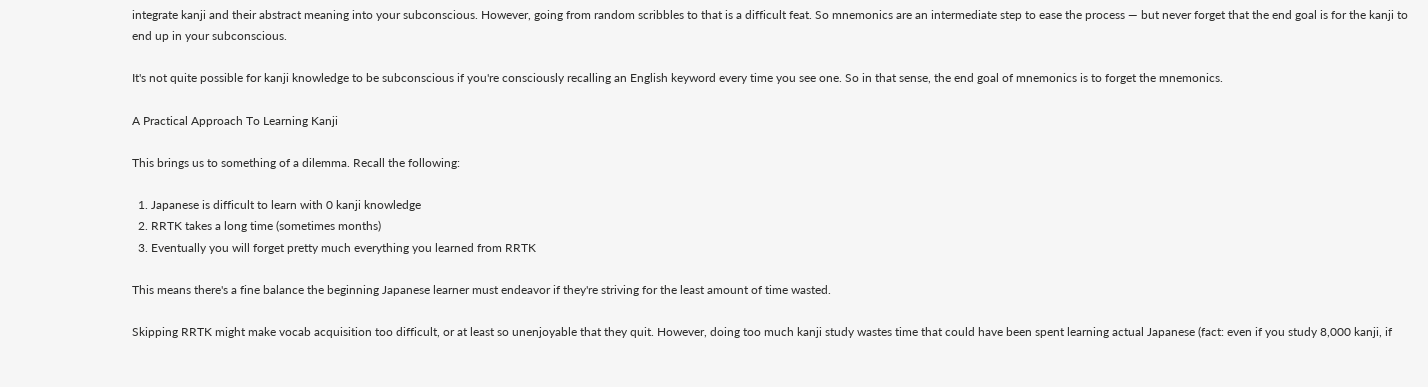integrate kanji and their abstract meaning into your subconscious. However, going from random scribbles to that is a difficult feat. So mnemonics are an intermediate step to ease the process — but never forget that the end goal is for the kanji to end up in your subconscious.

It's not quite possible for kanji knowledge to be subconscious if you're consciously recalling an English keyword every time you see one. So in that sense, the end goal of mnemonics is to forget the mnemonics.

A Practical Approach To Learning Kanji

This brings us to something of a dilemma. Recall the following:

  1. Japanese is difficult to learn with 0 kanji knowledge
  2. RRTK takes a long time (sometimes months)
  3. Eventually you will forget pretty much everything you learned from RRTK

This means there's a fine balance the beginning Japanese learner must endeavor if they're striving for the least amount of time wasted.

Skipping RRTK might make vocab acquisition too difficult, or at least so unenjoyable that they quit. However, doing too much kanji study wastes time that could have been spent learning actual Japanese (fact: even if you study 8,000 kanji, if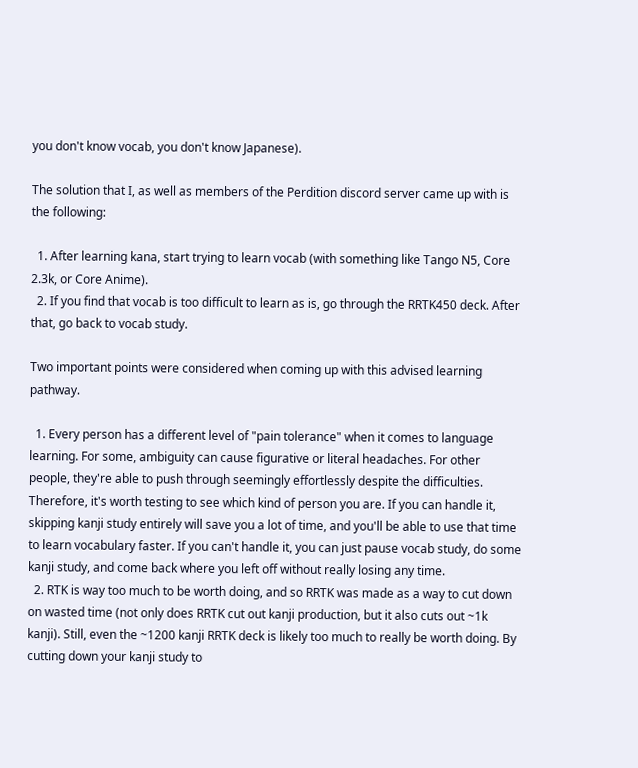you don't know vocab, you don't know Japanese).

The solution that I, as well as members of the Perdition discord server came up with is the following:

  1. After learning kana, start trying to learn vocab (with something like Tango N5, Core 2.3k, or Core Anime).
  2. If you find that vocab is too difficult to learn as is, go through the RRTK450 deck. After that, go back to vocab study.

Two important points were considered when coming up with this advised learning pathway.

  1. Every person has a different level of "pain tolerance" when it comes to language learning. For some, ambiguity can cause figurative or literal headaches. For other people, they're able to push through seemingly effortlessly despite the difficulties. Therefore, it's worth testing to see which kind of person you are. If you can handle it, skipping kanji study entirely will save you a lot of time, and you'll be able to use that time to learn vocabulary faster. If you can't handle it, you can just pause vocab study, do some kanji study, and come back where you left off without really losing any time.
  2. RTK is way too much to be worth doing, and so RRTK was made as a way to cut down on wasted time (not only does RRTK cut out kanji production, but it also cuts out ~1k kanji). Still, even the ~1200 kanji RRTK deck is likely too much to really be worth doing. By cutting down your kanji study to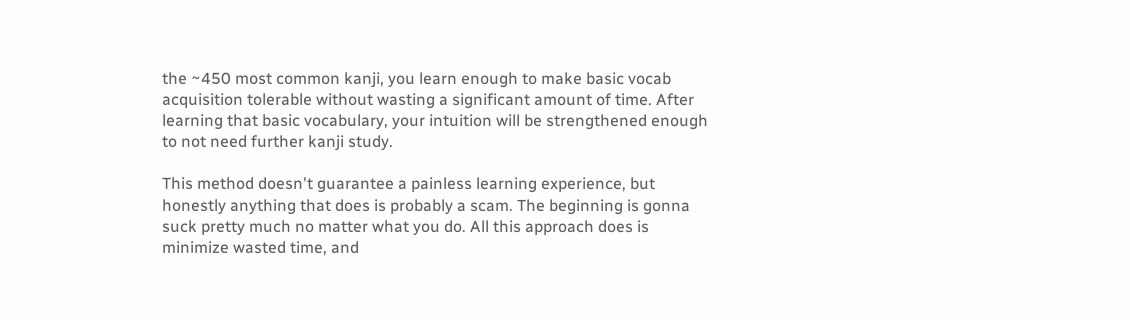the ~450 most common kanji, you learn enough to make basic vocab acquisition tolerable without wasting a significant amount of time. After learning that basic vocabulary, your intuition will be strengthened enough to not need further kanji study.

This method doesn't guarantee a painless learning experience, but honestly anything that does is probably a scam. The beginning is gonna suck pretty much no matter what you do. All this approach does is minimize wasted time, and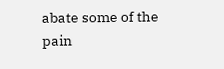abate some of the pain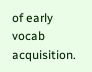of early vocab acquisition.